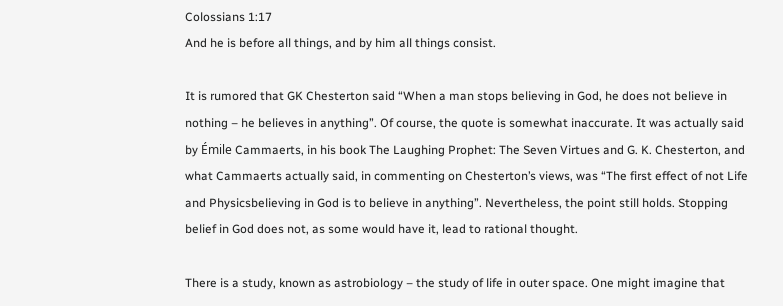Colossians 1:17
And he is before all things, and by him all things consist.

It is rumored that GK Chesterton said “When a man stops believing in God, he does not believe in nothing – he believes in anything”. Of course, the quote is somewhat inaccurate. It was actually said by Émile Cammaerts, in his book The Laughing Prophet: The Seven Virtues and G. K. Chesterton, and what Cammaerts actually said, in commenting on Chesterton’s views, was “The first effect of not Life and Physicsbelieving in God is to believe in anything”. Nevertheless, the point still holds. Stopping belief in God does not, as some would have it, lead to rational thought.

There is a study, known as astrobiology – the study of life in outer space. One might imagine that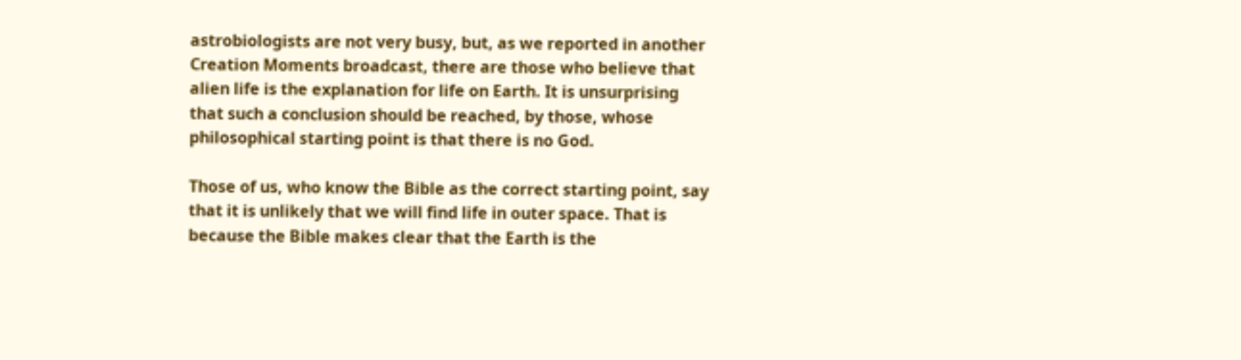astrobiologists are not very busy, but, as we reported in another Creation Moments broadcast, there are those who believe that alien life is the explanation for life on Earth. It is unsurprising that such a conclusion should be reached, by those, whose philosophical starting point is that there is no God.

Those of us, who know the Bible as the correct starting point, say that it is unlikely that we will find life in outer space. That is because the Bible makes clear that the Earth is the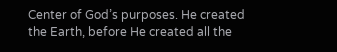Center of God’s purposes. He created the Earth, before He created all the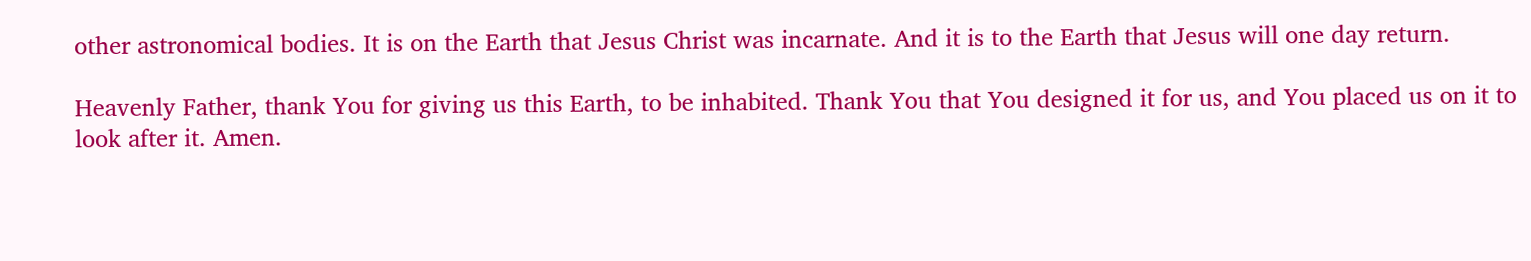other astronomical bodies. It is on the Earth that Jesus Christ was incarnate. And it is to the Earth that Jesus will one day return.

Heavenly Father, thank You for giving us this Earth, to be inhabited. Thank You that You designed it for us, and You placed us on it to look after it. Amen.